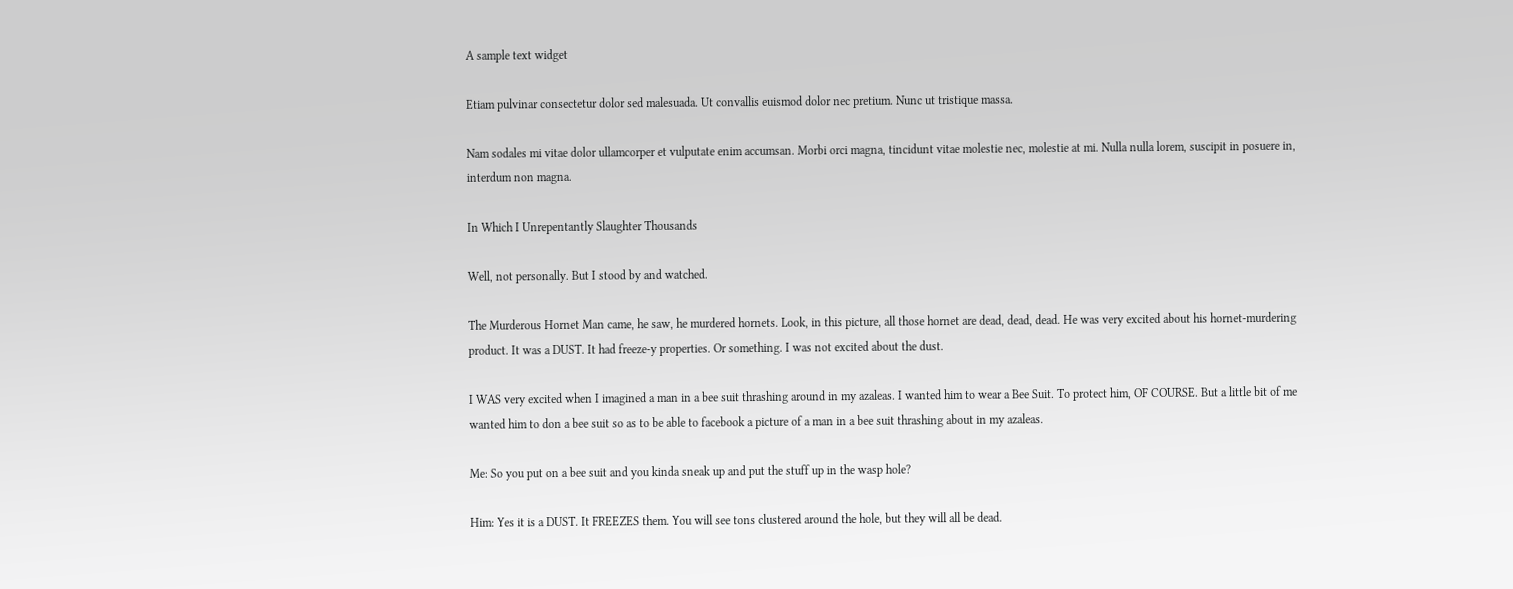A sample text widget

Etiam pulvinar consectetur dolor sed malesuada. Ut convallis euismod dolor nec pretium. Nunc ut tristique massa.

Nam sodales mi vitae dolor ullamcorper et vulputate enim accumsan. Morbi orci magna, tincidunt vitae molestie nec, molestie at mi. Nulla nulla lorem, suscipit in posuere in, interdum non magna.

In Which I Unrepentantly Slaughter Thousands

Well, not personally. But I stood by and watched.

The Murderous Hornet Man came, he saw, he murdered hornets. Look, in this picture, all those hornet are dead, dead, dead. He was very excited about his hornet-murdering product. It was a DUST. It had freeze-y properties. Or something. I was not excited about the dust.

I WAS very excited when I imagined a man in a bee suit thrashing around in my azaleas. I wanted him to wear a Bee Suit. To protect him, OF COURSE. But a little bit of me wanted him to don a bee suit so as to be able to facebook a picture of a man in a bee suit thrashing about in my azaleas.

Me: So you put on a bee suit and you kinda sneak up and put the stuff up in the wasp hole?

Him: Yes it is a DUST. It FREEZES them. You will see tons clustered around the hole, but they will all be dead.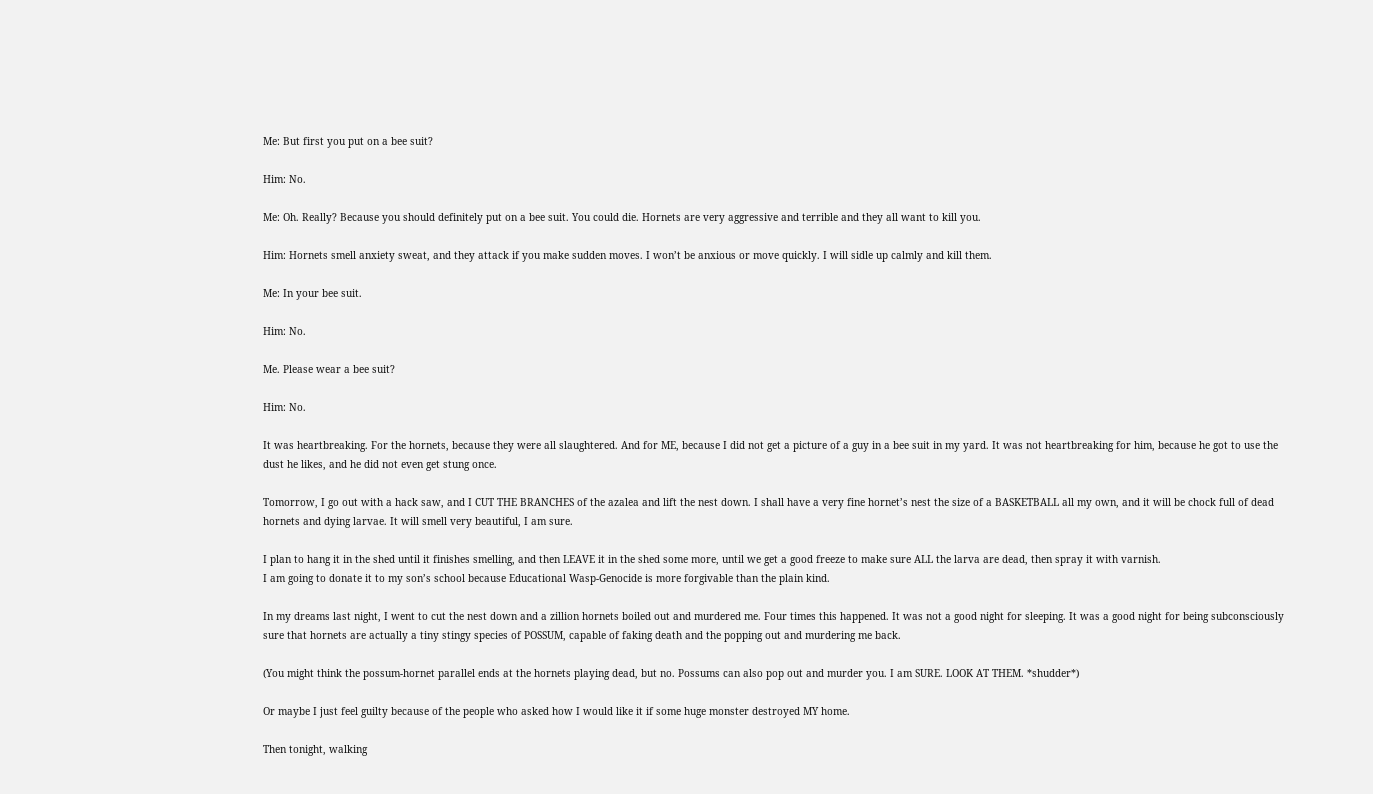Me: But first you put on a bee suit?

Him: No.

Me: Oh. Really? Because you should definitely put on a bee suit. You could die. Hornets are very aggressive and terrible and they all want to kill you.

Him: Hornets smell anxiety sweat, and they attack if you make sudden moves. I won’t be anxious or move quickly. I will sidle up calmly and kill them.

Me: In your bee suit.

Him: No.

Me. Please wear a bee suit?

Him: No.

It was heartbreaking. For the hornets, because they were all slaughtered. And for ME, because I did not get a picture of a guy in a bee suit in my yard. It was not heartbreaking for him, because he got to use the dust he likes, and he did not even get stung once.

Tomorrow, I go out with a hack saw, and I CUT THE BRANCHES of the azalea and lift the nest down. I shall have a very fine hornet’s nest the size of a BASKETBALL all my own, and it will be chock full of dead hornets and dying larvae. It will smell very beautiful, I am sure.

I plan to hang it in the shed until it finishes smelling, and then LEAVE it in the shed some more, until we get a good freeze to make sure ALL the larva are dead, then spray it with varnish.
I am going to donate it to my son’s school because Educational Wasp-Genocide is more forgivable than the plain kind.

In my dreams last night, I went to cut the nest down and a zillion hornets boiled out and murdered me. Four times this happened. It was not a good night for sleeping. It was a good night for being subconsciously sure that hornets are actually a tiny stingy species of POSSUM, capable of faking death and the popping out and murdering me back.

(You might think the possum-hornet parallel ends at the hornets playing dead, but no. Possums can also pop out and murder you. I am SURE. LOOK AT THEM. *shudder*)

Or maybe I just feel guilty because of the people who asked how I would like it if some huge monster destroyed MY home.

Then tonight, walking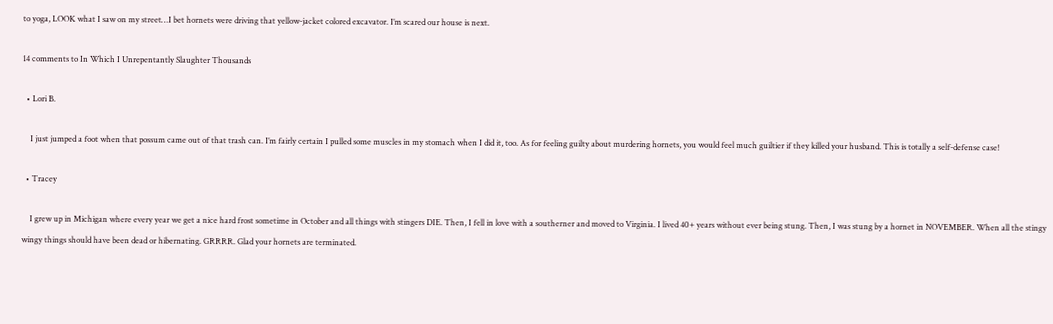to yoga, LOOK what I saw on my street…I bet hornets were driving that yellow-jacket colored excavator. I’m scared our house is next.

14 comments to In Which I Unrepentantly Slaughter Thousands

  • Lori B.

    I just jumped a foot when that possum came out of that trash can. I’m fairly certain I pulled some muscles in my stomach when I did it, too. As for feeling guilty about murdering hornets, you would feel much guiltier if they killed your husband. This is totally a self-defense case!

  • Tracey

    I grew up in Michigan where every year we get a nice hard frost sometime in October and all things with stingers DIE. Then, I fell in love with a southerner and moved to Virginia. I lived 40+ years without ever being stung. Then, I was stung by a hornet in NOVEMBER. When all the stingy wingy things should have been dead or hibernating. GRRRR. Glad your hornets are terminated.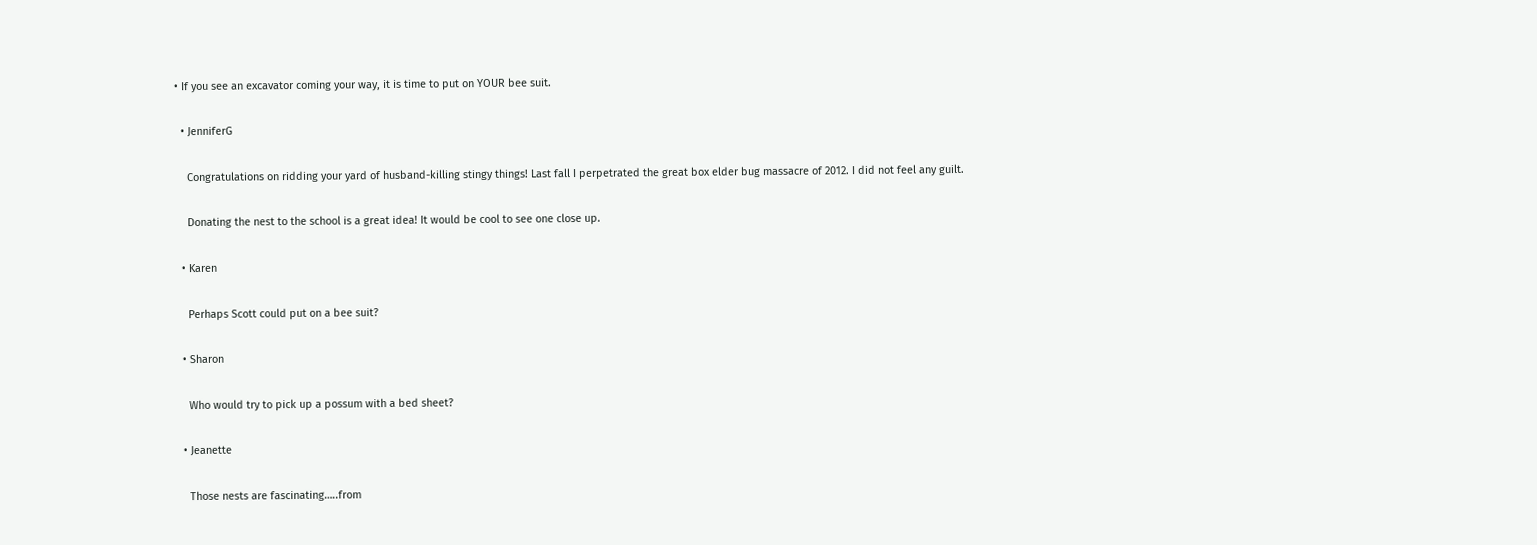• If you see an excavator coming your way, it is time to put on YOUR bee suit.

  • JenniferG

    Congratulations on ridding your yard of husband-killing stingy things! Last fall I perpetrated the great box elder bug massacre of 2012. I did not feel any guilt.

    Donating the nest to the school is a great idea! It would be cool to see one close up.

  • Karen

    Perhaps Scott could put on a bee suit?

  • Sharon

    Who would try to pick up a possum with a bed sheet?

  • Jeanette

    Those nests are fascinating…..from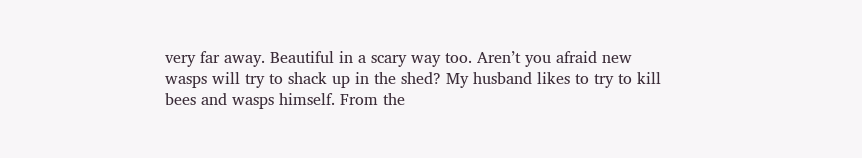very far away. Beautiful in a scary way too. Aren’t you afraid new wasps will try to shack up in the shed? My husband likes to try to kill bees and wasps himself. From the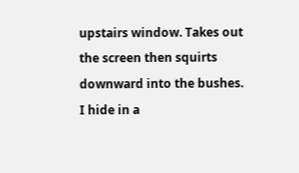upstairs window. Takes out the screen then squirts downward into the bushes. I hide in a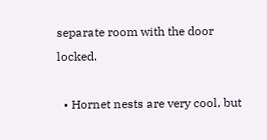separate room with the door locked.

  • Hornet nests are very cool, but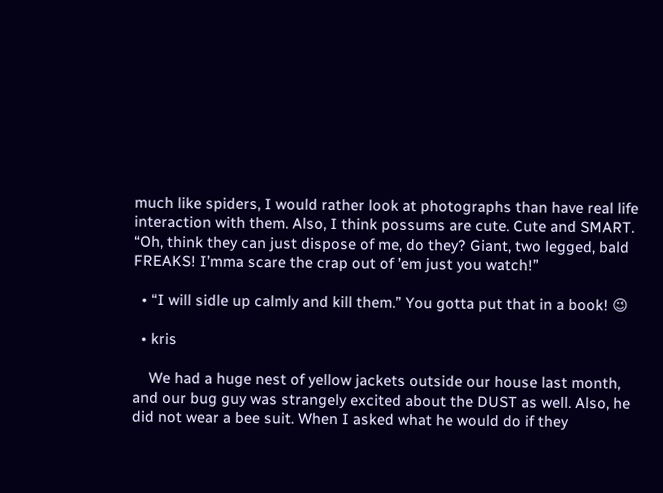much like spiders, I would rather look at photographs than have real life interaction with them. Also, I think possums are cute. Cute and SMART. “Oh, think they can just dispose of me, do they? Giant, two legged, bald FREAKS! I’mma scare the crap out of ’em just you watch!”

  • “I will sidle up calmly and kill them.” You gotta put that in a book! 😉

  • kris

    We had a huge nest of yellow jackets outside our house last month, and our bug guy was strangely excited about the DUST as well. Also, he did not wear a bee suit. When I asked what he would do if they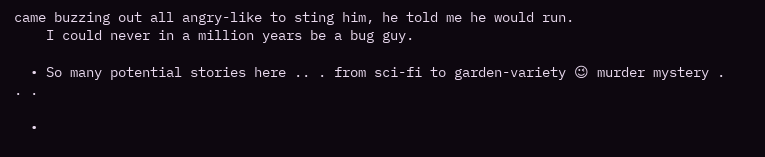came buzzing out all angry-like to sting him, he told me he would run.
    I could never in a million years be a bug guy.

  • So many potential stories here .. . from sci-fi to garden-variety 😉 murder mystery . . .

  •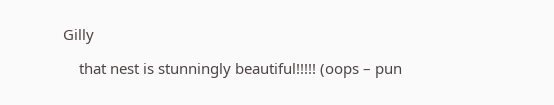Gilly

    that nest is stunningly beautiful!!!!! (oops – pun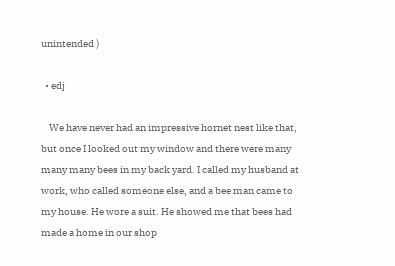unintended )

  • edj

    We have never had an impressive hornet nest like that, but once I looked out my window and there were many many many bees in my back yard. I called my husband at work, who called someone else, and a bee man came to my house. He wore a suit. He showed me that bees had made a home in our shop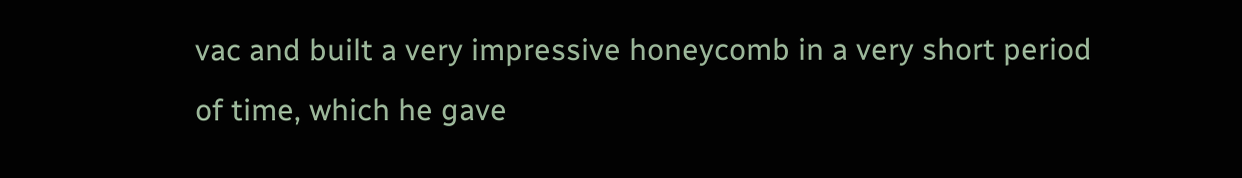vac and built a very impressive honeycomb in a very short period of time, which he gave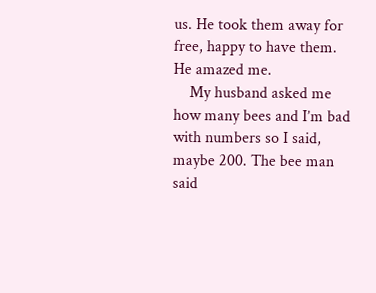us. He took them away for free, happy to have them. He amazed me.
    My husband asked me how many bees and I’m bad with numbers so I said, maybe 200. The bee man said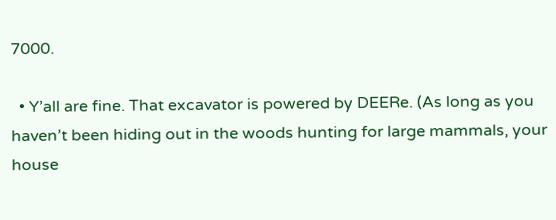7000.

  • Y’all are fine. That excavator is powered by DEERe. (As long as you haven’t been hiding out in the woods hunting for large mammals, your house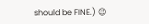should be FINE.) 😉